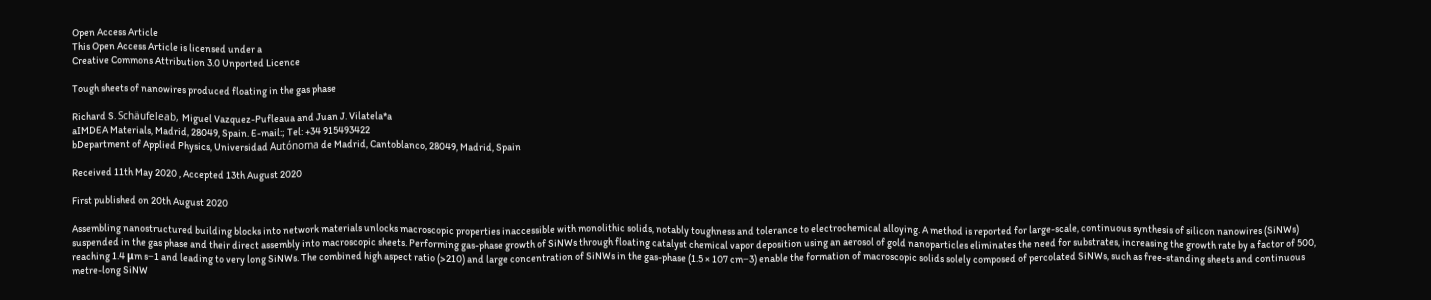Open Access Article
This Open Access Article is licensed under a
Creative Commons Attribution 3.0 Unported Licence

Tough sheets of nanowires produced floating in the gas phase

Richard S. Schäufeleab, Miguel Vazquez-Pufleaua and Juan J. Vilatela*a
aIMDEA Materials, Madrid, 28049, Spain. E-mail:; Tel: +34 915493422
bDepartment of Applied Physics, Universidad Autónoma de Madrid, Cantoblanco, 28049, Madrid, Spain

Received 11th May 2020 , Accepted 13th August 2020

First published on 20th August 2020

Assembling nanostructured building blocks into network materials unlocks macroscopic properties inaccessible with monolithic solids, notably toughness and tolerance to electrochemical alloying. A method is reported for large-scale, continuous synthesis of silicon nanowires (SiNWs) suspended in the gas phase and their direct assembly into macroscopic sheets. Performing gas-phase growth of SiNWs through floating catalyst chemical vapor deposition using an aerosol of gold nanoparticles eliminates the need for substrates, increasing the growth rate by a factor of 500, reaching 1.4 μm s−1 and leading to very long SiNWs. The combined high aspect ratio (>210) and large concentration of SiNWs in the gas-phase (1.5 × 107 cm−3) enable the formation of macroscopic solids solely composed of percolated SiNWs, such as free-standing sheets and continuous metre-long SiNW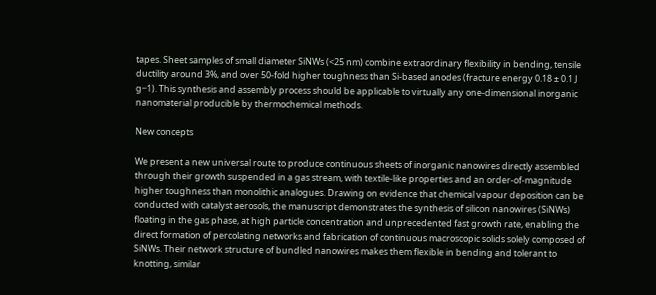tapes. Sheet samples of small diameter SiNWs (<25 nm) combine extraordinary flexibility in bending, tensile ductility around 3%, and over 50-fold higher toughness than Si-based anodes (fracture energy 0.18 ± 0.1 J g−1). This synthesis and assembly process should be applicable to virtually any one-dimensional inorganic nanomaterial producible by thermochemical methods.

New concepts

We present a new universal route to produce continuous sheets of inorganic nanowires directly assembled through their growth suspended in a gas stream, with textile-like properties and an order-of-magnitude higher toughness than monolithic analogues. Drawing on evidence that chemical vapour deposition can be conducted with catalyst aerosols, the manuscript demonstrates the synthesis of silicon nanowires (SiNWs) floating in the gas phase, at high particle concentration and unprecedented fast growth rate, enabling the direct formation of percolating networks and fabrication of continuous macroscopic solids solely composed of SiNWs. Their network structure of bundled nanowires makes them flexible in bending and tolerant to knotting, similar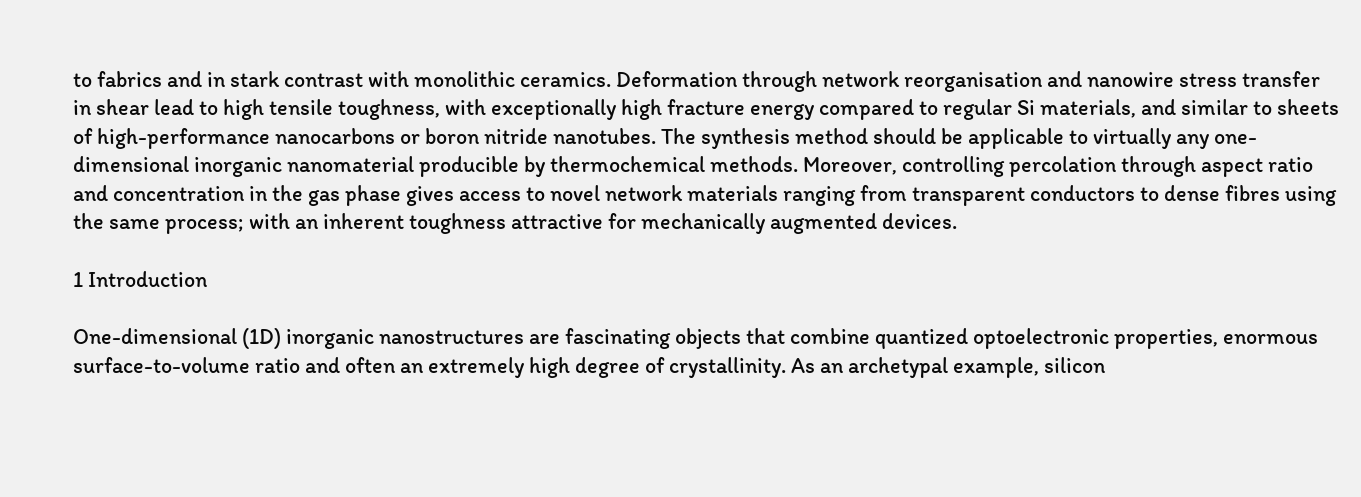to fabrics and in stark contrast with monolithic ceramics. Deformation through network reorganisation and nanowire stress transfer in shear lead to high tensile toughness, with exceptionally high fracture energy compared to regular Si materials, and similar to sheets of high-performance nanocarbons or boron nitride nanotubes. The synthesis method should be applicable to virtually any one-dimensional inorganic nanomaterial producible by thermochemical methods. Moreover, controlling percolation through aspect ratio and concentration in the gas phase gives access to novel network materials ranging from transparent conductors to dense fibres using the same process; with an inherent toughness attractive for mechanically augmented devices.

1 Introduction

One-dimensional (1D) inorganic nanostructures are fascinating objects that combine quantized optoelectronic properties, enormous surface-to-volume ratio and often an extremely high degree of crystallinity. As an archetypal example, silicon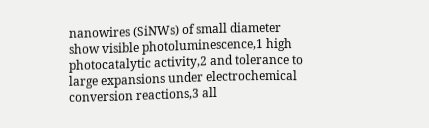nanowires (SiNWs) of small diameter show visible photoluminescence,1 high photocatalytic activity,2 and tolerance to large expansions under electrochemical conversion reactions,3 all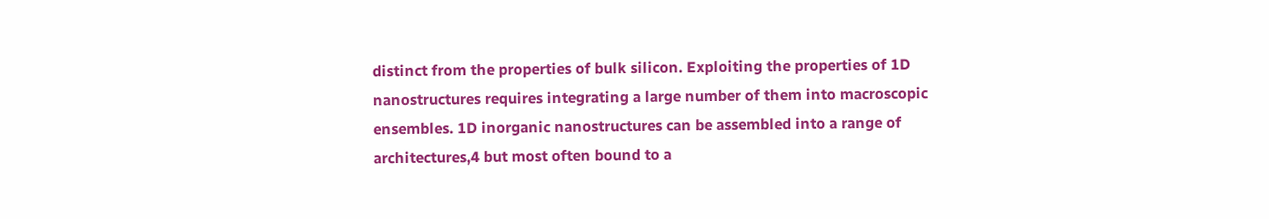distinct from the properties of bulk silicon. Exploiting the properties of 1D nanostructures requires integrating a large number of them into macroscopic ensembles. 1D inorganic nanostructures can be assembled into a range of architectures,4 but most often bound to a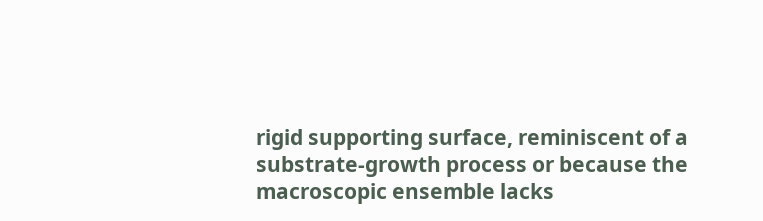rigid supporting surface, reminiscent of a substrate-growth process or because the macroscopic ensemble lacks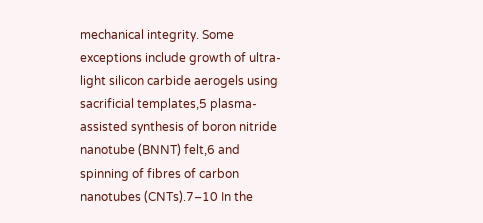mechanical integrity. Some exceptions include growth of ultra-light silicon carbide aerogels using sacrificial templates,5 plasma-assisted synthesis of boron nitride nanotube (BNNT) felt,6 and spinning of fibres of carbon nanotubes (CNTs).7–10 In the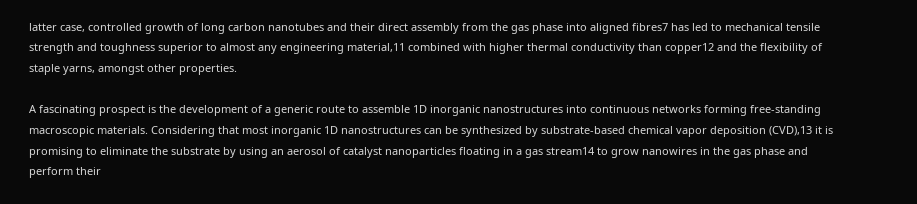latter case, controlled growth of long carbon nanotubes and their direct assembly from the gas phase into aligned fibres7 has led to mechanical tensile strength and toughness superior to almost any engineering material,11 combined with higher thermal conductivity than copper12 and the flexibility of staple yarns, amongst other properties.

A fascinating prospect is the development of a generic route to assemble 1D inorganic nanostructures into continuous networks forming free-standing macroscopic materials. Considering that most inorganic 1D nanostructures can be synthesized by substrate-based chemical vapor deposition (CVD),13 it is promising to eliminate the substrate by using an aerosol of catalyst nanoparticles floating in a gas stream14 to grow nanowires in the gas phase and perform their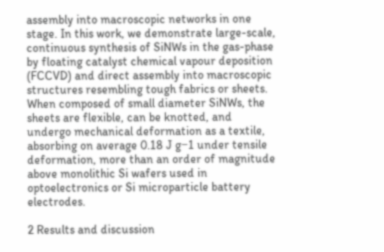assembly into macroscopic networks in one stage. In this work, we demonstrate large-scale, continuous synthesis of SiNWs in the gas-phase by floating catalyst chemical vapour deposition (FCCVD) and direct assembly into macroscopic structures resembling tough fabrics or sheets. When composed of small diameter SiNWs, the sheets are flexible, can be knotted, and undergo mechanical deformation as a textile, absorbing on average 0.18 J g−1 under tensile deformation, more than an order of magnitude above monolithic Si wafers used in optoelectronics or Si microparticle battery electrodes.

2 Results and discussion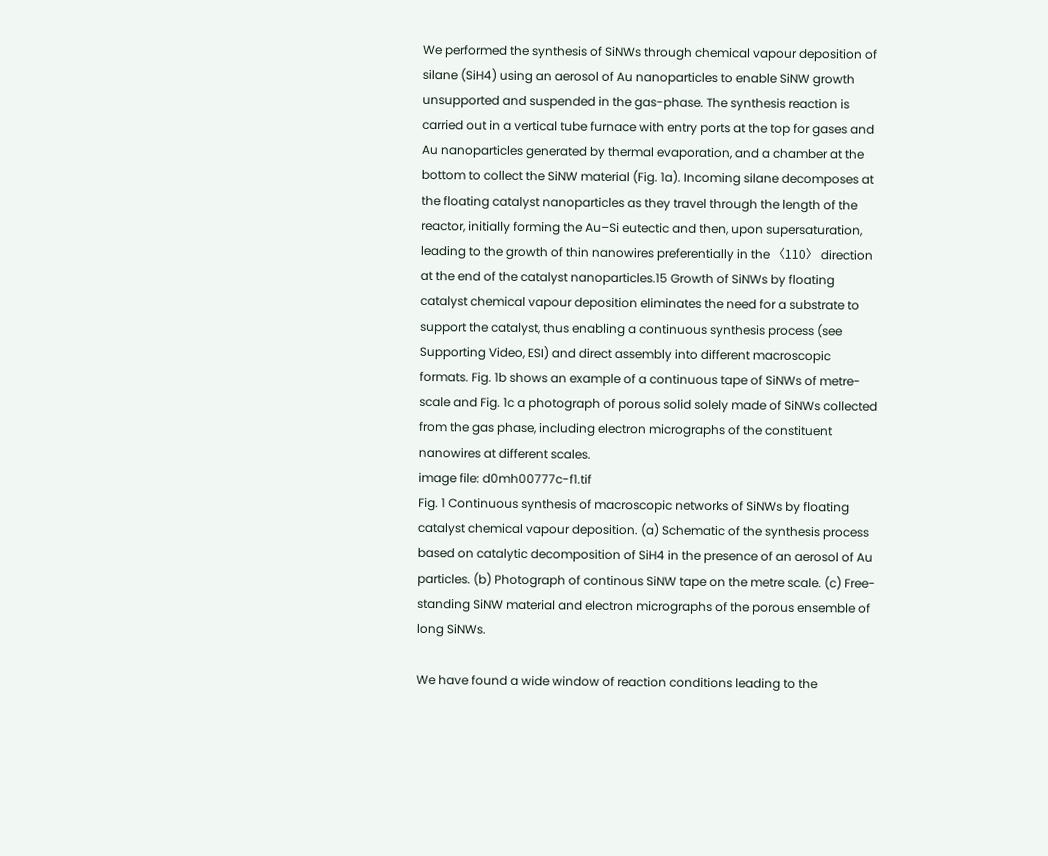We performed the synthesis of SiNWs through chemical vapour deposition of silane (SiH4) using an aerosol of Au nanoparticles to enable SiNW growth unsupported and suspended in the gas-phase. The synthesis reaction is carried out in a vertical tube furnace with entry ports at the top for gases and Au nanoparticles generated by thermal evaporation, and a chamber at the bottom to collect the SiNW material (Fig. 1a). Incoming silane decomposes at the floating catalyst nanoparticles as they travel through the length of the reactor, initially forming the Au–Si eutectic and then, upon supersaturation, leading to the growth of thin nanowires preferentially in the 〈110〉 direction at the end of the catalyst nanoparticles.15 Growth of SiNWs by floating catalyst chemical vapour deposition eliminates the need for a substrate to support the catalyst, thus enabling a continuous synthesis process (see Supporting Video, ESI) and direct assembly into different macroscopic formats. Fig. 1b shows an example of a continuous tape of SiNWs of metre-scale and Fig. 1c a photograph of porous solid solely made of SiNWs collected from the gas phase, including electron micrographs of the constituent nanowires at different scales.
image file: d0mh00777c-f1.tif
Fig. 1 Continuous synthesis of macroscopic networks of SiNWs by floating catalyst chemical vapour deposition. (a) Schematic of the synthesis process based on catalytic decomposition of SiH4 in the presence of an aerosol of Au particles. (b) Photograph of continous SiNW tape on the metre scale. (c) Free-standing SiNW material and electron micrographs of the porous ensemble of long SiNWs.

We have found a wide window of reaction conditions leading to the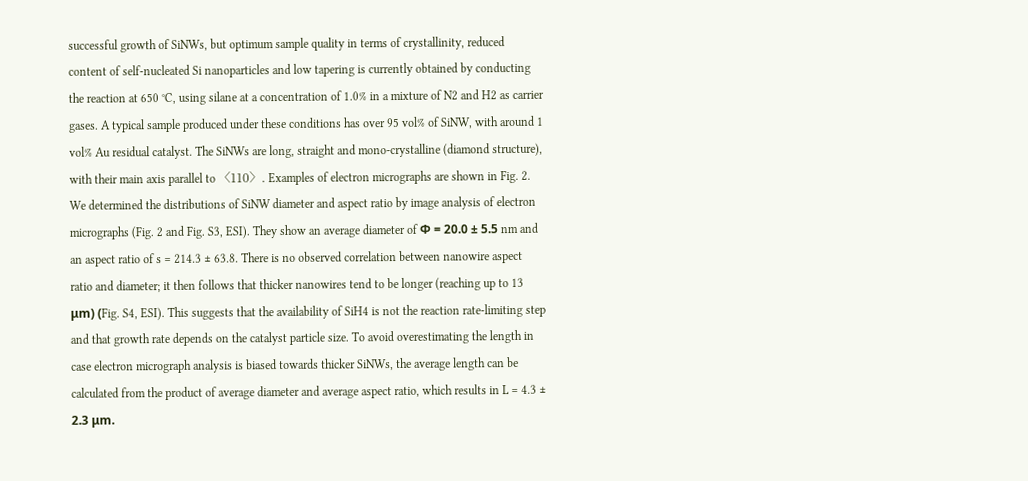successful growth of SiNWs, but optimum sample quality in terms of crystallinity, reduced content of self-nucleated Si nanoparticles and low tapering is currently obtained by conducting the reaction at 650 °C, using silane at a concentration of 1.0% in a mixture of N2 and H2 as carrier gases. A typical sample produced under these conditions has over 95 vol% of SiNW, with around 1 vol% Au residual catalyst. The SiNWs are long, straight and mono-crystalline (diamond structure), with their main axis parallel to 〈110〉. Examples of electron micrographs are shown in Fig. 2. We determined the distributions of SiNW diameter and aspect ratio by image analysis of electron micrographs (Fig. 2 and Fig. S3, ESI). They show an average diameter of Φ = 20.0 ± 5.5 nm and an aspect ratio of s = 214.3 ± 63.8. There is no observed correlation between nanowire aspect ratio and diameter; it then follows that thicker nanowires tend to be longer (reaching up to 13 μm) (Fig. S4, ESI). This suggests that the availability of SiH4 is not the reaction rate-limiting step and that growth rate depends on the catalyst particle size. To avoid overestimating the length in case electron micrograph analysis is biased towards thicker SiNWs, the average length can be calculated from the product of average diameter and average aspect ratio, which results in L = 4.3 ± 2.3 μm.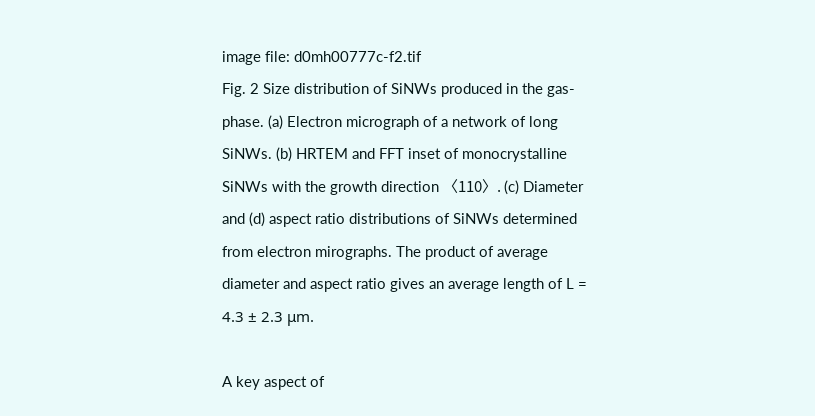image file: d0mh00777c-f2.tif
Fig. 2 Size distribution of SiNWs produced in the gas-phase. (a) Electron micrograph of a network of long SiNWs. (b) HRTEM and FFT inset of monocrystalline SiNWs with the growth direction 〈110〉. (c) Diameter and (d) aspect ratio distributions of SiNWs determined from electron mirographs. The product of average diameter and aspect ratio gives an average length of L = 4.3 ± 2.3 μm.

A key aspect of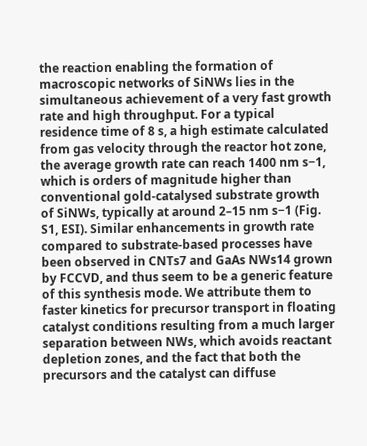the reaction enabling the formation of macroscopic networks of SiNWs lies in the simultaneous achievement of a very fast growth rate and high throughput. For a typical residence time of 8 s, a high estimate calculated from gas velocity through the reactor hot zone, the average growth rate can reach 1400 nm s−1, which is orders of magnitude higher than conventional gold-catalysed substrate growth of SiNWs, typically at around 2–15 nm s−1 (Fig. S1, ESI). Similar enhancements in growth rate compared to substrate-based processes have been observed in CNTs7 and GaAs NWs14 grown by FCCVD, and thus seem to be a generic feature of this synthesis mode. We attribute them to faster kinetics for precursor transport in floating catalyst conditions resulting from a much larger separation between NWs, which avoids reactant depletion zones, and the fact that both the precursors and the catalyst can diffuse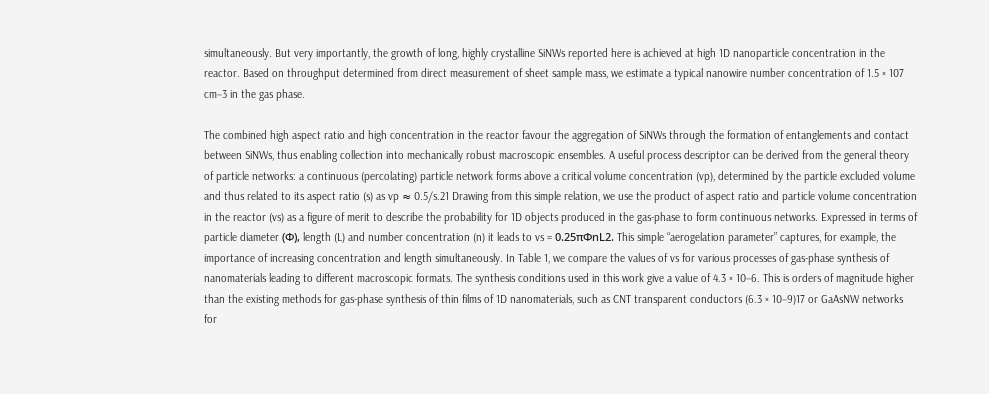simultaneously. But very importantly, the growth of long, highly crystalline SiNWs reported here is achieved at high 1D nanoparticle concentration in the reactor. Based on throughput determined from direct measurement of sheet sample mass, we estimate a typical nanowire number concentration of 1.5 × 107 cm−3 in the gas phase.

The combined high aspect ratio and high concentration in the reactor favour the aggregation of SiNWs through the formation of entanglements and contact between SiNWs, thus enabling collection into mechanically robust macroscopic ensembles. A useful process descriptor can be derived from the general theory of particle networks: a continuous (percolating) particle network forms above a critical volume concentration (vp), determined by the particle excluded volume and thus related to its aspect ratio (s) as vp ≈ 0.5/s.21 Drawing from this simple relation, we use the product of aspect ratio and particle volume concentration in the reactor (vs) as a figure of merit to describe the probability for 1D objects produced in the gas-phase to form continuous networks. Expressed in terms of particle diameter (Φ), length (L) and number concentration (n) it leads to vs = 0.25πΦnL2. This simple “aerogelation parameter” captures, for example, the importance of increasing concentration and length simultaneously. In Table 1, we compare the values of vs for various processes of gas-phase synthesis of nanomaterials leading to different macroscopic formats. The synthesis conditions used in this work give a value of 4.3 × 10−6. This is orders of magnitude higher than the existing methods for gas-phase synthesis of thin films of 1D nanomaterials, such as CNT transparent conductors (6.3 × 10−9)17 or GaAsNW networks for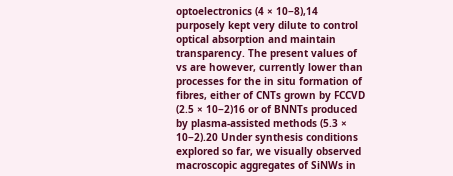optoelectronics (4 × 10−8),14 purposely kept very dilute to control optical absorption and maintain transparency. The present values of vs are however, currently lower than processes for the in situ formation of fibres, either of CNTs grown by FCCVD (2.5 × 10−2)16 or of BNNTs produced by plasma-assisted methods (5.3 × 10−2).20 Under synthesis conditions explored so far, we visually observed macroscopic aggregates of SiNWs in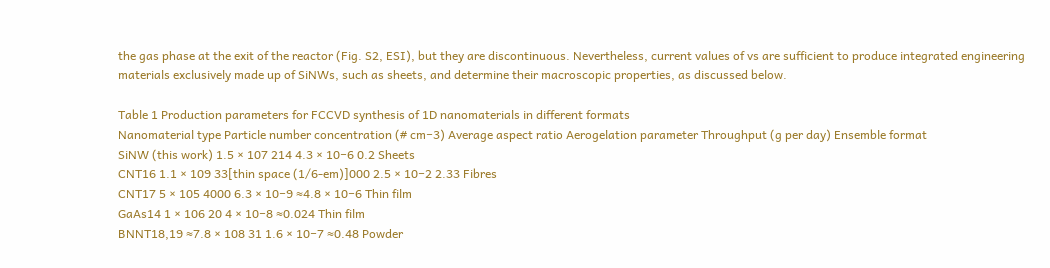the gas phase at the exit of the reactor (Fig. S2, ESI), but they are discontinuous. Nevertheless, current values of vs are sufficient to produce integrated engineering materials exclusively made up of SiNWs, such as sheets, and determine their macroscopic properties, as discussed below.

Table 1 Production parameters for FCCVD synthesis of 1D nanomaterials in different formats
Nanomaterial type Particle number concentration (# cm−3) Average aspect ratio Aerogelation parameter Throughput (g per day) Ensemble format
SiNW (this work) 1.5 × 107 214 4.3 × 10−6 0.2 Sheets
CNT16 1.1 × 109 33[thin space (1/6-em)]000 2.5 × 10−2 2.33 Fibres
CNT17 5 × 105 4000 6.3 × 10−9 ≈4.8 × 10−6 Thin film
GaAs14 1 × 106 20 4 × 10−8 ≈0.024 Thin film
BNNT18,19 ≈7.8 × 108 31 1.6 × 10−7 ≈0.48 Powder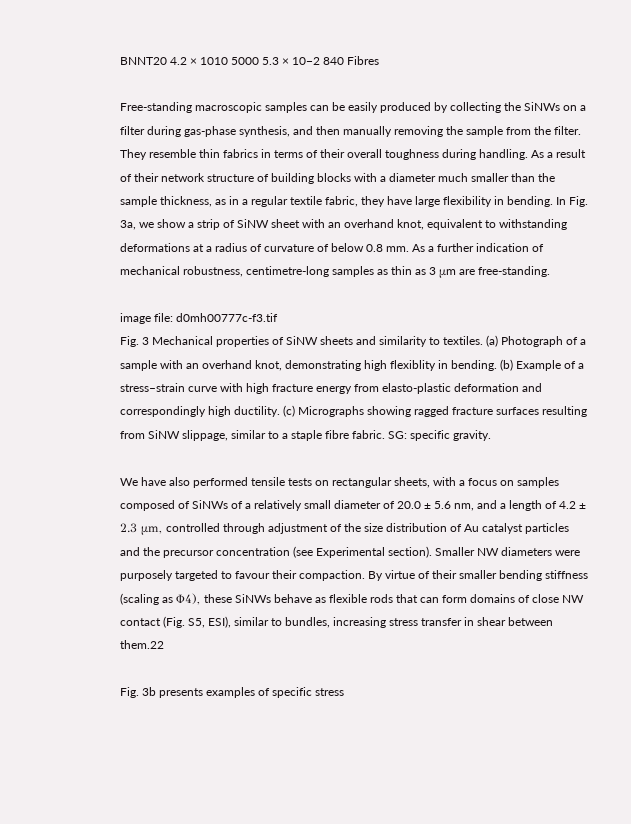BNNT20 4.2 × 1010 5000 5.3 × 10−2 840 Fibres

Free-standing macroscopic samples can be easily produced by collecting the SiNWs on a filter during gas-phase synthesis, and then manually removing the sample from the filter. They resemble thin fabrics in terms of their overall toughness during handling. As a result of their network structure of building blocks with a diameter much smaller than the sample thickness, as in a regular textile fabric, they have large flexibility in bending. In Fig. 3a, we show a strip of SiNW sheet with an overhand knot, equivalent to withstanding deformations at a radius of curvature of below 0.8 mm. As a further indication of mechanical robustness, centimetre-long samples as thin as 3 μm are free-standing.

image file: d0mh00777c-f3.tif
Fig. 3 Mechanical properties of SiNW sheets and similarity to textiles. (a) Photograph of a sample with an overhand knot, demonstrating high flexiblity in bending. (b) Example of a stress–strain curve with high fracture energy from elasto-plastic deformation and correspondingly high ductility. (c) Micrographs showing ragged fracture surfaces resulting from SiNW slippage, similar to a staple fibre fabric. SG: specific gravity.

We have also performed tensile tests on rectangular sheets, with a focus on samples composed of SiNWs of a relatively small diameter of 20.0 ± 5.6 nm, and a length of 4.2 ± 2.3 μm, controlled through adjustment of the size distribution of Au catalyst particles and the precursor concentration (see Experimental section). Smaller NW diameters were purposely targeted to favour their compaction. By virtue of their smaller bending stiffness (scaling as Φ4), these SiNWs behave as flexible rods that can form domains of close NW contact (Fig. S5, ESI), similar to bundles, increasing stress transfer in shear between them.22

Fig. 3b presents examples of specific stress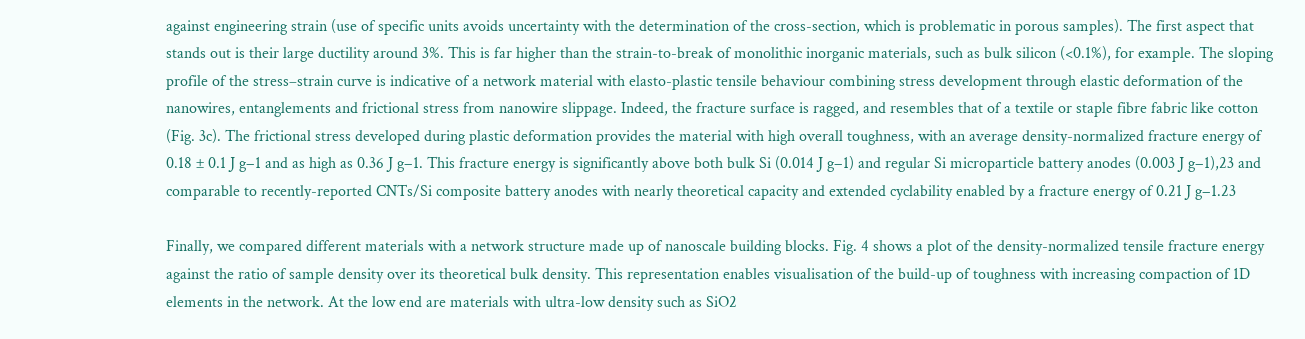against engineering strain (use of specific units avoids uncertainty with the determination of the cross-section, which is problematic in porous samples). The first aspect that stands out is their large ductility around 3%. This is far higher than the strain-to-break of monolithic inorganic materials, such as bulk silicon (<0.1%), for example. The sloping profile of the stress–strain curve is indicative of a network material with elasto-plastic tensile behaviour combining stress development through elastic deformation of the nanowires, entanglements and frictional stress from nanowire slippage. Indeed, the fracture surface is ragged, and resembles that of a textile or staple fibre fabric like cotton (Fig. 3c). The frictional stress developed during plastic deformation provides the material with high overall toughness, with an average density-normalized fracture energy of 0.18 ± 0.1 J g−1 and as high as 0.36 J g−1. This fracture energy is significantly above both bulk Si (0.014 J g−1) and regular Si microparticle battery anodes (0.003 J g−1),23 and comparable to recently-reported CNTs/Si composite battery anodes with nearly theoretical capacity and extended cyclability enabled by a fracture energy of 0.21 J g−1.23

Finally, we compared different materials with a network structure made up of nanoscale building blocks. Fig. 4 shows a plot of the density-normalized tensile fracture energy against the ratio of sample density over its theoretical bulk density. This representation enables visualisation of the build-up of toughness with increasing compaction of 1D elements in the network. At the low end are materials with ultra-low density such as SiO2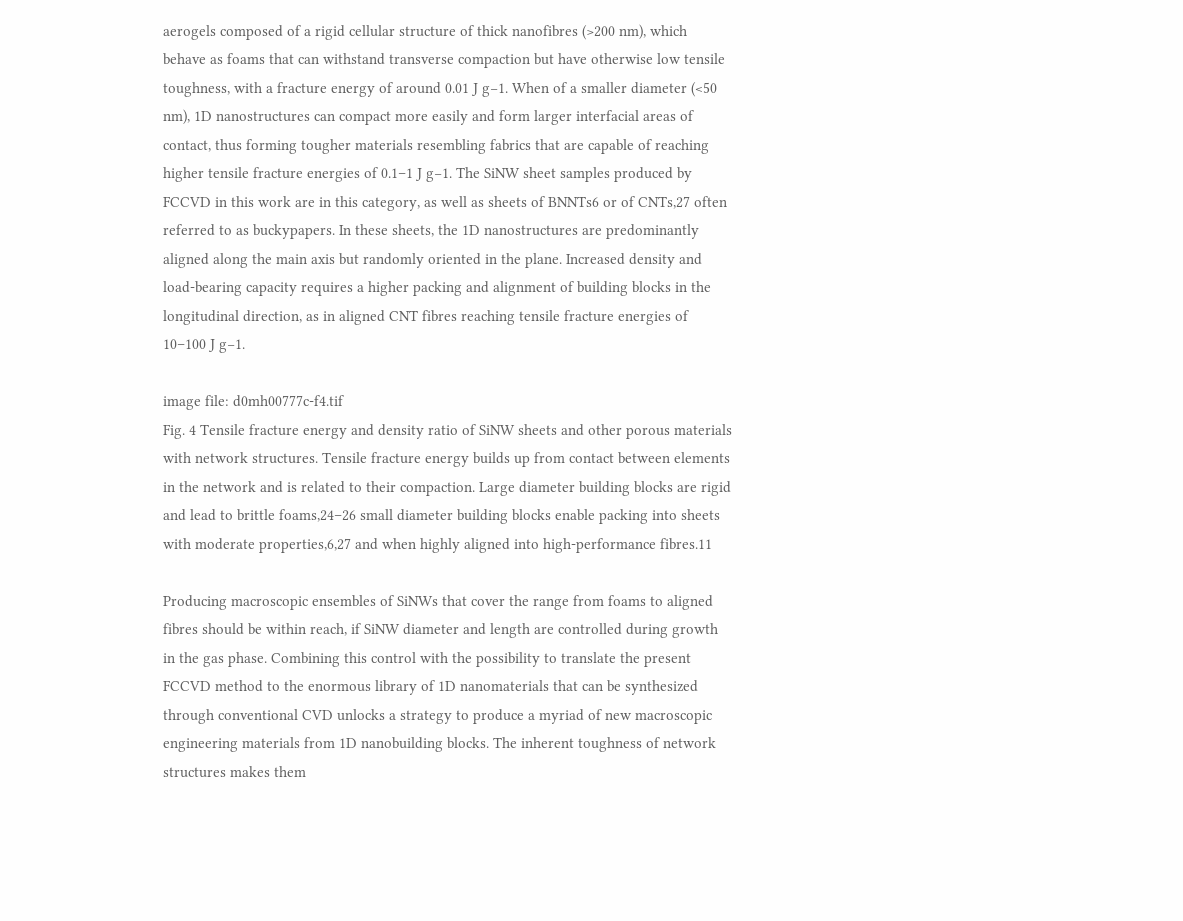aerogels composed of a rigid cellular structure of thick nanofibres (>200 nm), which behave as foams that can withstand transverse compaction but have otherwise low tensile toughness, with a fracture energy of around 0.01 J g−1. When of a smaller diameter (<50 nm), 1D nanostructures can compact more easily and form larger interfacial areas of contact, thus forming tougher materials resembling fabrics that are capable of reaching higher tensile fracture energies of 0.1–1 J g−1. The SiNW sheet samples produced by FCCVD in this work are in this category, as well as sheets of BNNTs6 or of CNTs,27 often referred to as buckypapers. In these sheets, the 1D nanostructures are predominantly aligned along the main axis but randomly oriented in the plane. Increased density and load-bearing capacity requires a higher packing and alignment of building blocks in the longitudinal direction, as in aligned CNT fibres reaching tensile fracture energies of 10–100 J g−1.

image file: d0mh00777c-f4.tif
Fig. 4 Tensile fracture energy and density ratio of SiNW sheets and other porous materials with network structures. Tensile fracture energy builds up from contact between elements in the network and is related to their compaction. Large diameter building blocks are rigid and lead to brittle foams,24–26 small diameter building blocks enable packing into sheets with moderate properties,6,27 and when highly aligned into high-performance fibres.11

Producing macroscopic ensembles of SiNWs that cover the range from foams to aligned fibres should be within reach, if SiNW diameter and length are controlled during growth in the gas phase. Combining this control with the possibility to translate the present FCCVD method to the enormous library of 1D nanomaterials that can be synthesized through conventional CVD unlocks a strategy to produce a myriad of new macroscopic engineering materials from 1D nanobuilding blocks. The inherent toughness of network structures makes them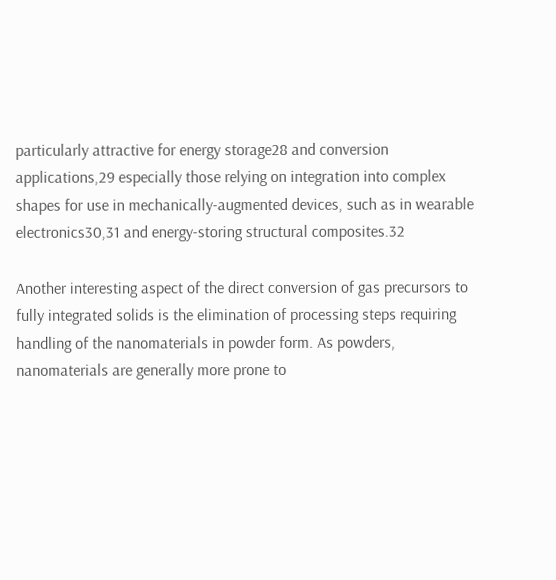particularly attractive for energy storage28 and conversion applications,29 especially those relying on integration into complex shapes for use in mechanically-augmented devices, such as in wearable electronics30,31 and energy-storing structural composites.32

Another interesting aspect of the direct conversion of gas precursors to fully integrated solids is the elimination of processing steps requiring handling of the nanomaterials in powder form. As powders, nanomaterials are generally more prone to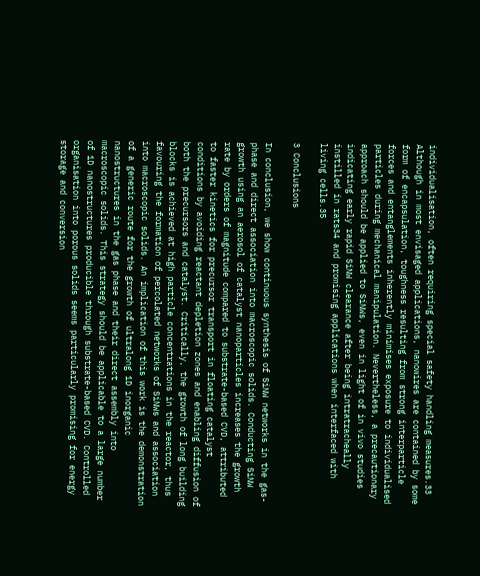individualisation, often requiring special safety handling measures.33 Although in most envisaged applications, nanowires are contained by some form of encapsulation, toughness resulting from strong interparticle forces and entanglements inherently minimises exposure to individualised particles during mechanical manipulation. Nevertheless, a precautionary approach should be applied to SiNWs, even in light of in vivo studies indicating early rapid SiNW clearance after being intratracheally instilled in rats34 and promising applications when interfaced with living cells.35

3 Conclusions

In conclusion, we show continuous synthesis of SiNW networks in the gas-phase and direct association into macroscopic solids. Conducting SiNW growth using an aerosol of catalyst nanoparticles increases the growth rate by orders of magnitude compared to substrate-based CVD, attributed to faster kinetics for precursor transport in floating catalyst conditions by avoiding reactant depletion zones and enabling diffusion of both the precursors and catalyst. Critically, the growth of long building blocks is achieved at high particle concentrations in the reactor, thus favouring the formation of percolated networks of SiNWs and association into macroscopic solids. An implication of this work is the demonstration of a generic route for the growth of ultralong 1D inorganic nanostructures in the gas phase and their direct assembly into macroscopic solids. This strategy should be applicable to a large number of 1D nanostructures producible through substrate-based CVD. Controlled organisation into porous solids seems particularly promising for energy storage and conversion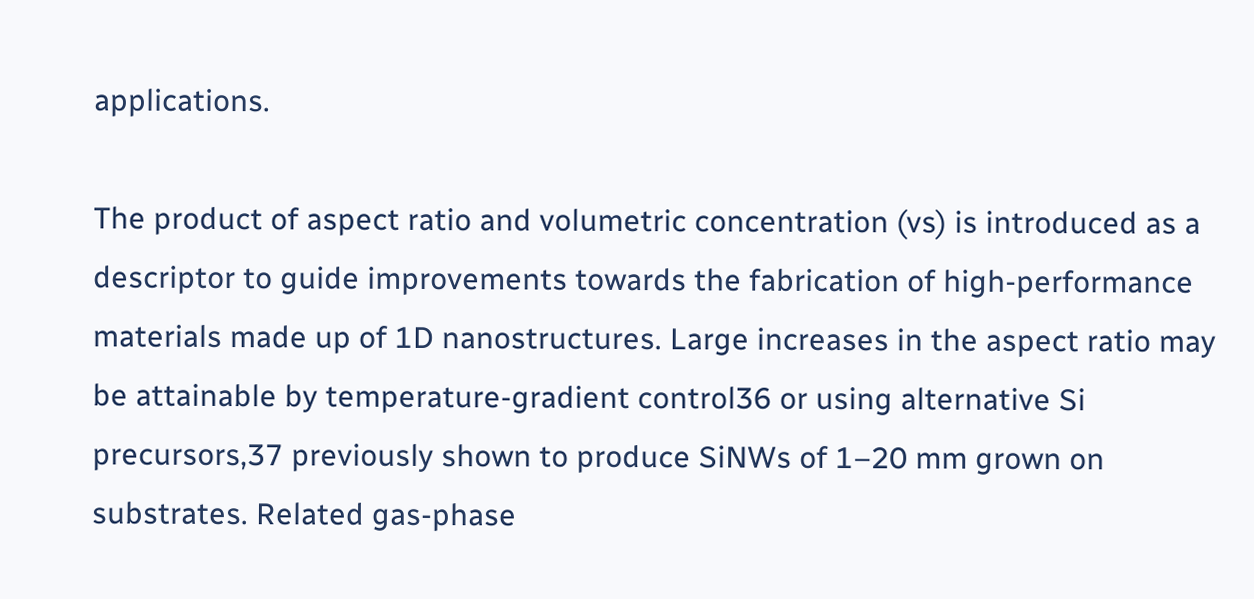applications.

The product of aspect ratio and volumetric concentration (vs) is introduced as a descriptor to guide improvements towards the fabrication of high-performance materials made up of 1D nanostructures. Large increases in the aspect ratio may be attainable by temperature-gradient control36 or using alternative Si precursors,37 previously shown to produce SiNWs of 1–20 mm grown on substrates. Related gas-phase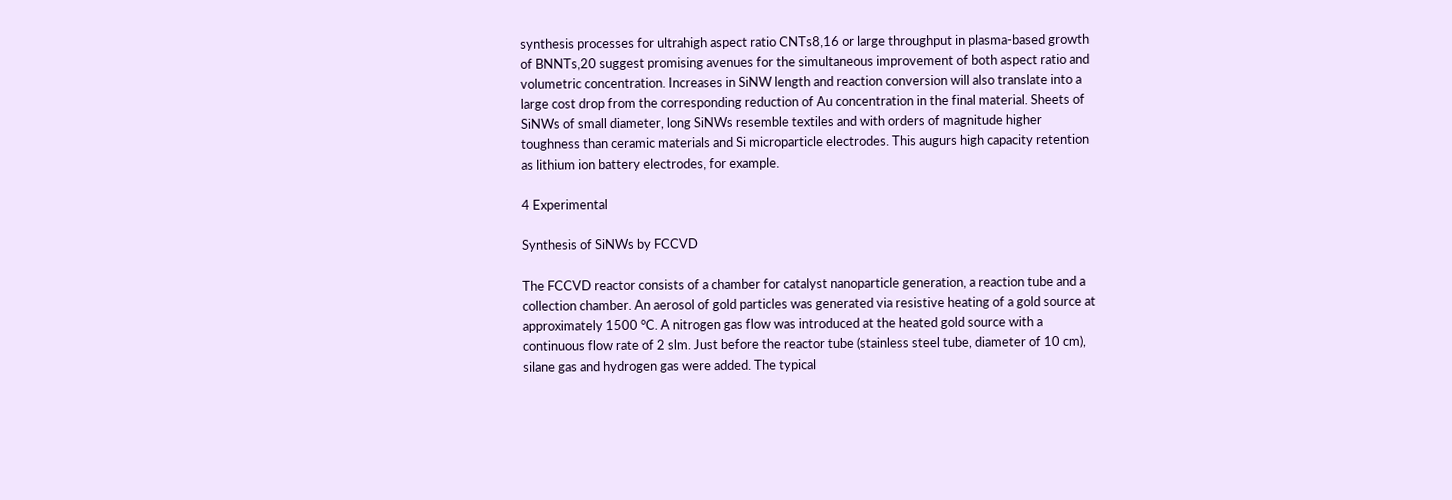synthesis processes for ultrahigh aspect ratio CNTs8,16 or large throughput in plasma-based growth of BNNTs,20 suggest promising avenues for the simultaneous improvement of both aspect ratio and volumetric concentration. Increases in SiNW length and reaction conversion will also translate into a large cost drop from the corresponding reduction of Au concentration in the final material. Sheets of SiNWs of small diameter, long SiNWs resemble textiles and with orders of magnitude higher toughness than ceramic materials and Si microparticle electrodes. This augurs high capacity retention as lithium ion battery electrodes, for example.

4 Experimental

Synthesis of SiNWs by FCCVD

The FCCVD reactor consists of a chamber for catalyst nanoparticle generation, a reaction tube and a collection chamber. An aerosol of gold particles was generated via resistive heating of a gold source at approximately 1500 °C. A nitrogen gas flow was introduced at the heated gold source with a continuous flow rate of 2 slm. Just before the reactor tube (stainless steel tube, diameter of 10 cm), silane gas and hydrogen gas were added. The typical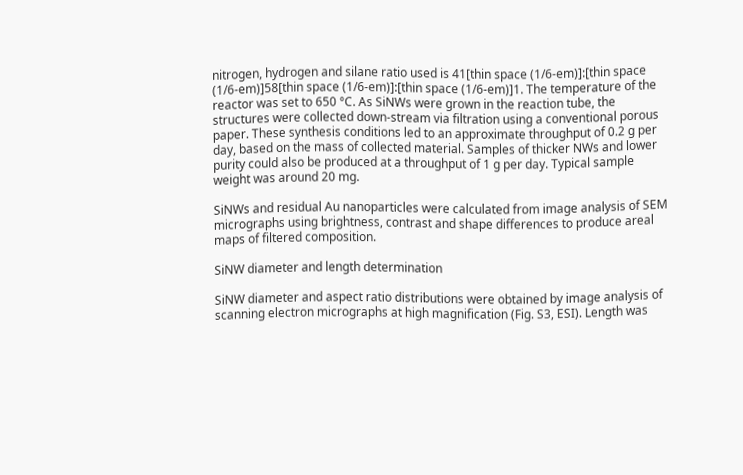nitrogen, hydrogen and silane ratio used is 41[thin space (1/6-em)]:[thin space (1/6-em)]58[thin space (1/6-em)]:[thin space (1/6-em)]1. The temperature of the reactor was set to 650 °C. As SiNWs were grown in the reaction tube, the structures were collected down-stream via filtration using a conventional porous paper. These synthesis conditions led to an approximate throughput of 0.2 g per day, based on the mass of collected material. Samples of thicker NWs and lower purity could also be produced at a throughput of 1 g per day. Typical sample weight was around 20 mg.

SiNWs and residual Au nanoparticles were calculated from image analysis of SEM micrographs using brightness, contrast and shape differences to produce areal maps of filtered composition.

SiNW diameter and length determination

SiNW diameter and aspect ratio distributions were obtained by image analysis of scanning electron micrographs at high magnification (Fig. S3, ESI). Length was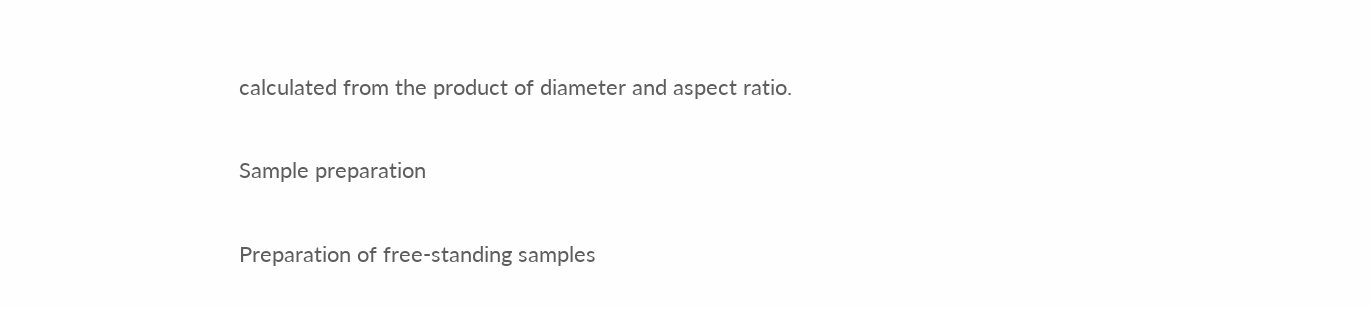calculated from the product of diameter and aspect ratio.

Sample preparation

Preparation of free-standing samples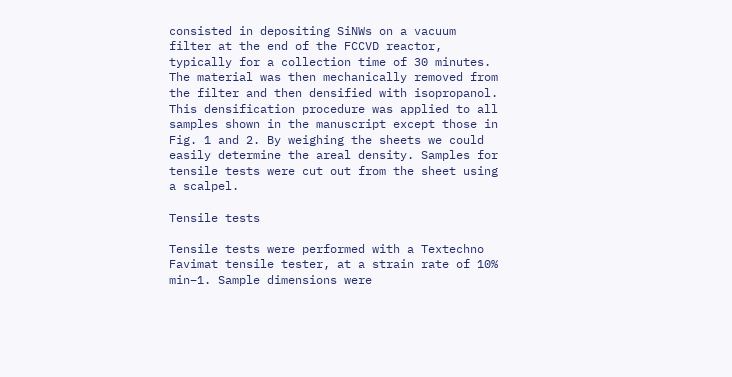consisted in depositing SiNWs on a vacuum filter at the end of the FCCVD reactor, typically for a collection time of 30 minutes. The material was then mechanically removed from the filter and then densified with isopropanol. This densification procedure was applied to all samples shown in the manuscript except those in Fig. 1 and 2. By weighing the sheets we could easily determine the areal density. Samples for tensile tests were cut out from the sheet using a scalpel.

Tensile tests

Tensile tests were performed with a Textechno Favimat tensile tester, at a strain rate of 10% min−1. Sample dimensions were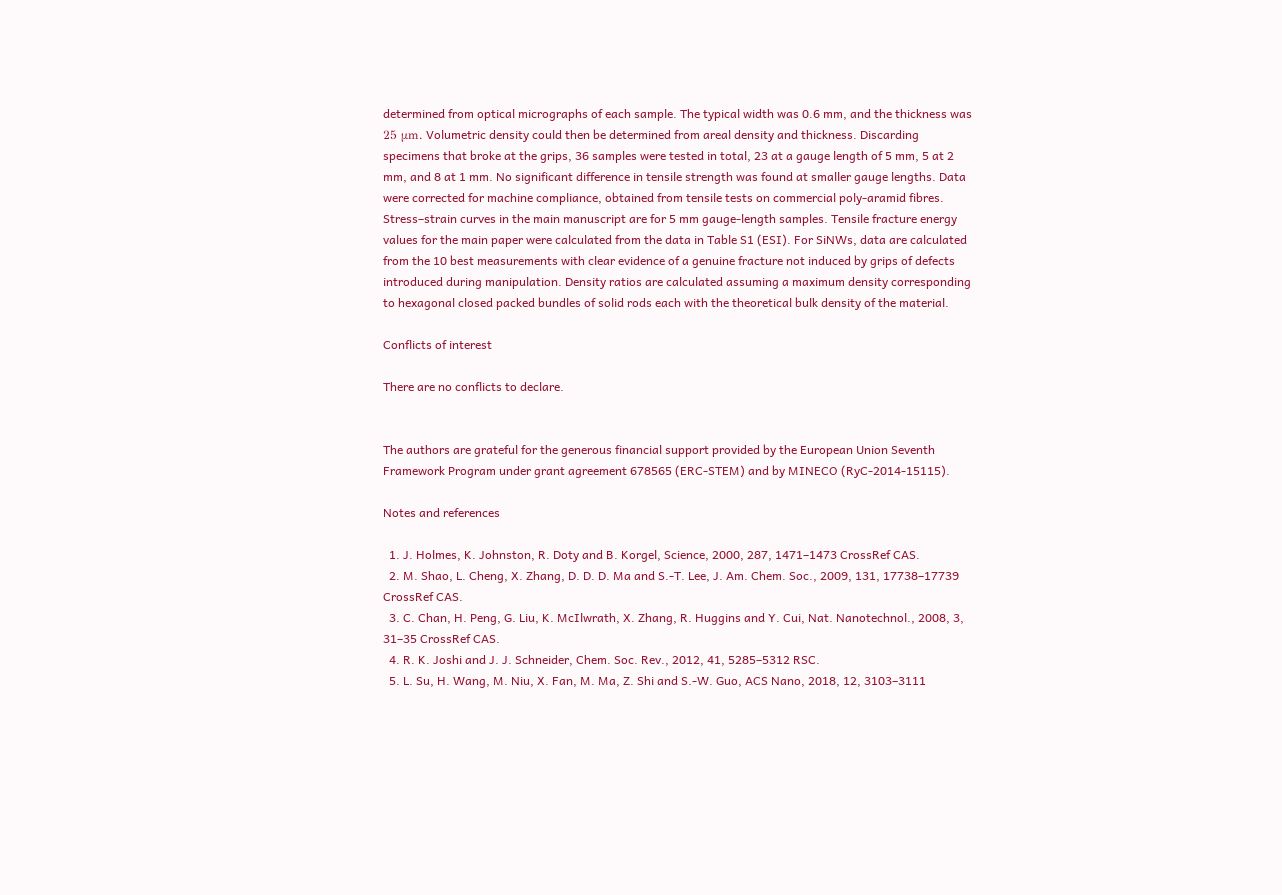determined from optical micrographs of each sample. The typical width was 0.6 mm, and the thickness was 25 μm. Volumetric density could then be determined from areal density and thickness. Discarding specimens that broke at the grips, 36 samples were tested in total, 23 at a gauge length of 5 mm, 5 at 2 mm, and 8 at 1 mm. No significant difference in tensile strength was found at smaller gauge lengths. Data were corrected for machine compliance, obtained from tensile tests on commercial poly-aramid fibres. Stress–strain curves in the main manuscript are for 5 mm gauge-length samples. Tensile fracture energy values for the main paper were calculated from the data in Table S1 (ESI). For SiNWs, data are calculated from the 10 best measurements with clear evidence of a genuine fracture not induced by grips of defects introduced during manipulation. Density ratios are calculated assuming a maximum density corresponding to hexagonal closed packed bundles of solid rods each with the theoretical bulk density of the material.

Conflicts of interest

There are no conflicts to declare.


The authors are grateful for the generous financial support provided by the European Union Seventh Framework Program under grant agreement 678565 (ERC-STEM) and by MINECO (RyC-2014-15115).

Notes and references

  1. J. Holmes, K. Johnston, R. Doty and B. Korgel, Science, 2000, 287, 1471–1473 CrossRef CAS.
  2. M. Shao, L. Cheng, X. Zhang, D. D. D. Ma and S.-T. Lee, J. Am. Chem. Soc., 2009, 131, 17738–17739 CrossRef CAS.
  3. C. Chan, H. Peng, G. Liu, K. McIlwrath, X. Zhang, R. Huggins and Y. Cui, Nat. Nanotechnol., 2008, 3, 31–35 CrossRef CAS.
  4. R. K. Joshi and J. J. Schneider, Chem. Soc. Rev., 2012, 41, 5285–5312 RSC.
  5. L. Su, H. Wang, M. Niu, X. Fan, M. Ma, Z. Shi and S.-W. Guo, ACS Nano, 2018, 12, 3103–3111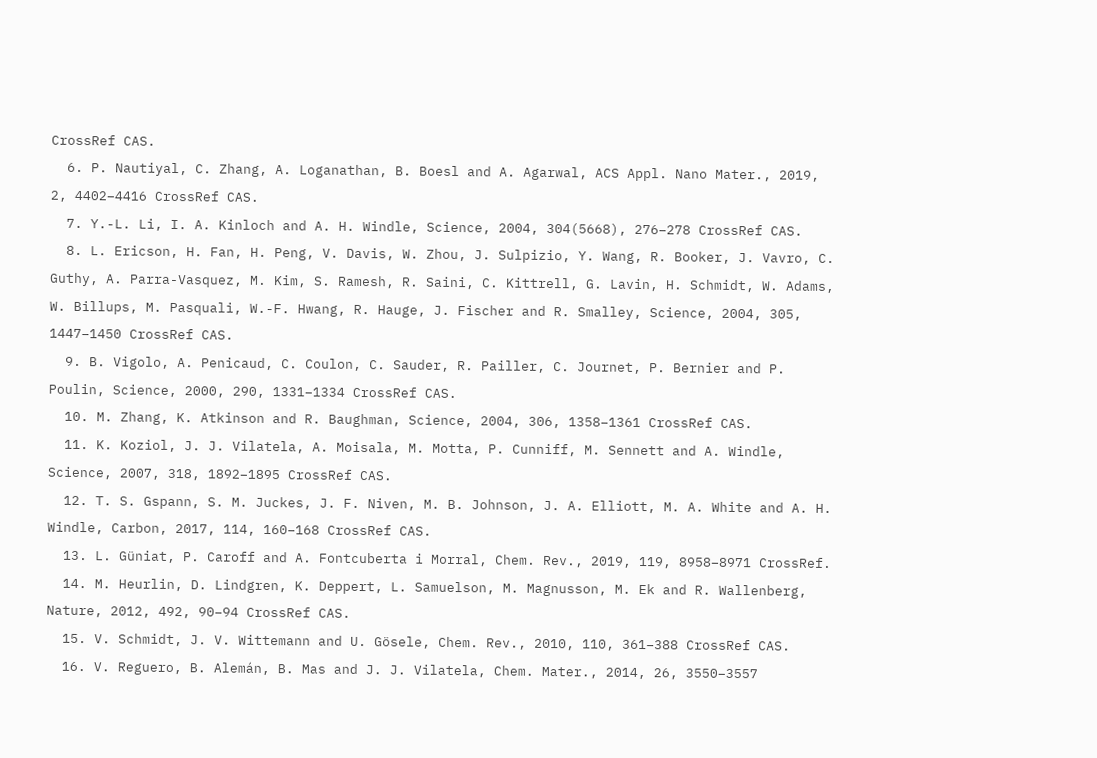CrossRef CAS.
  6. P. Nautiyal, C. Zhang, A. Loganathan, B. Boesl and A. Agarwal, ACS Appl. Nano Mater., 2019, 2, 4402–4416 CrossRef CAS.
  7. Y.-L. Li, I. A. Kinloch and A. H. Windle, Science, 2004, 304(5668), 276–278 CrossRef CAS.
  8. L. Ericson, H. Fan, H. Peng, V. Davis, W. Zhou, J. Sulpizio, Y. Wang, R. Booker, J. Vavro, C. Guthy, A. Parra-Vasquez, M. Kim, S. Ramesh, R. Saini, C. Kittrell, G. Lavin, H. Schmidt, W. Adams, W. Billups, M. Pasquali, W.-F. Hwang, R. Hauge, J. Fischer and R. Smalley, Science, 2004, 305, 1447–1450 CrossRef CAS.
  9. B. Vigolo, A. Penicaud, C. Coulon, C. Sauder, R. Pailler, C. Journet, P. Bernier and P. Poulin, Science, 2000, 290, 1331–1334 CrossRef CAS.
  10. M. Zhang, K. Atkinson and R. Baughman, Science, 2004, 306, 1358–1361 CrossRef CAS.
  11. K. Koziol, J. J. Vilatela, A. Moisala, M. Motta, P. Cunniff, M. Sennett and A. Windle, Science, 2007, 318, 1892–1895 CrossRef CAS.
  12. T. S. Gspann, S. M. Juckes, J. F. Niven, M. B. Johnson, J. A. Elliott, M. A. White and A. H. Windle, Carbon, 2017, 114, 160–168 CrossRef CAS.
  13. L. Güniat, P. Caroff and A. Fontcuberta i Morral, Chem. Rev., 2019, 119, 8958–8971 CrossRef.
  14. M. Heurlin, D. Lindgren, K. Deppert, L. Samuelson, M. Magnusson, M. Ek and R. Wallenberg, Nature, 2012, 492, 90–94 CrossRef CAS.
  15. V. Schmidt, J. V. Wittemann and U. Gösele, Chem. Rev., 2010, 110, 361–388 CrossRef CAS.
  16. V. Reguero, B. Alemán, B. Mas and J. J. Vilatela, Chem. Mater., 2014, 26, 3550–3557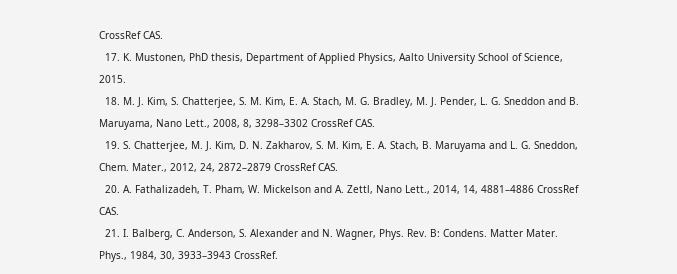CrossRef CAS.
  17. K. Mustonen, PhD thesis, Department of Applied Physics, Aalto University School of Science, 2015.
  18. M. J. Kim, S. Chatterjee, S. M. Kim, E. A. Stach, M. G. Bradley, M. J. Pender, L. G. Sneddon and B. Maruyama, Nano Lett., 2008, 8, 3298–3302 CrossRef CAS.
  19. S. Chatterjee, M. J. Kim, D. N. Zakharov, S. M. Kim, E. A. Stach, B. Maruyama and L. G. Sneddon, Chem. Mater., 2012, 24, 2872–2879 CrossRef CAS.
  20. A. Fathalizadeh, T. Pham, W. Mickelson and A. Zettl, Nano Lett., 2014, 14, 4881–4886 CrossRef CAS.
  21. I. Balberg, C. Anderson, S. Alexander and N. Wagner, Phys. Rev. B: Condens. Matter Mater. Phys., 1984, 30, 3933–3943 CrossRef.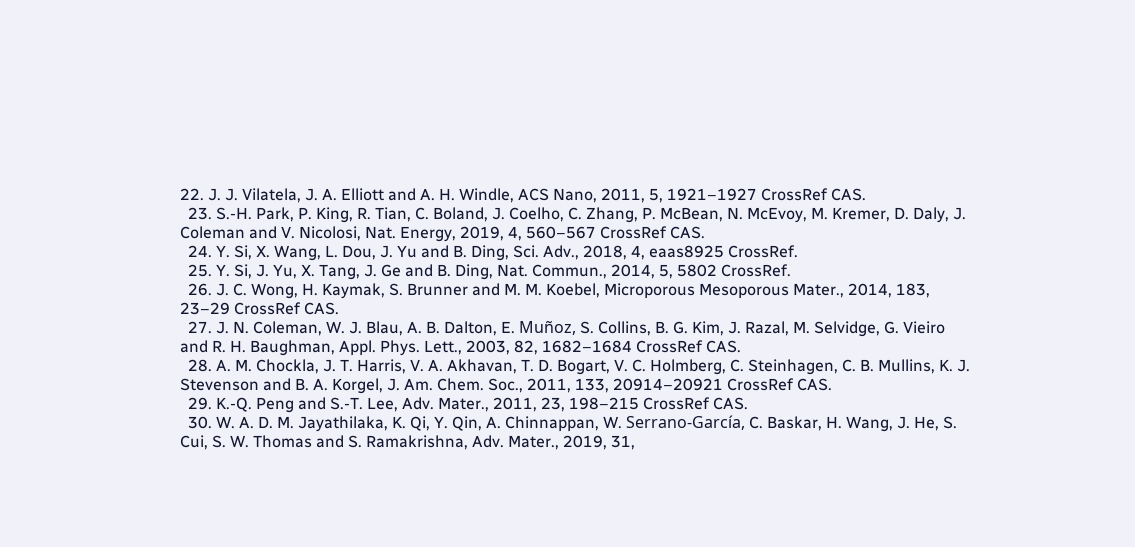22. J. J. Vilatela, J. A. Elliott and A. H. Windle, ACS Nano, 2011, 5, 1921–1927 CrossRef CAS.
  23. S.-H. Park, P. King, R. Tian, C. Boland, J. Coelho, C. Zhang, P. McBean, N. McEvoy, M. Kremer, D. Daly, J. Coleman and V. Nicolosi, Nat. Energy, 2019, 4, 560–567 CrossRef CAS.
  24. Y. Si, X. Wang, L. Dou, J. Yu and B. Ding, Sci. Adv., 2018, 4, eaas8925 CrossRef.
  25. Y. Si, J. Yu, X. Tang, J. Ge and B. Ding, Nat. Commun., 2014, 5, 5802 CrossRef.
  26. J. C. Wong, H. Kaymak, S. Brunner and M. M. Koebel, Microporous Mesoporous Mater., 2014, 183, 23–29 CrossRef CAS.
  27. J. N. Coleman, W. J. Blau, A. B. Dalton, E. Muñoz, S. Collins, B. G. Kim, J. Razal, M. Selvidge, G. Vieiro and R. H. Baughman, Appl. Phys. Lett., 2003, 82, 1682–1684 CrossRef CAS.
  28. A. M. Chockla, J. T. Harris, V. A. Akhavan, T. D. Bogart, V. C. Holmberg, C. Steinhagen, C. B. Mullins, K. J. Stevenson and B. A. Korgel, J. Am. Chem. Soc., 2011, 133, 20914–20921 CrossRef CAS.
  29. K.-Q. Peng and S.-T. Lee, Adv. Mater., 2011, 23, 198–215 CrossRef CAS.
  30. W. A. D. M. Jayathilaka, K. Qi, Y. Qin, A. Chinnappan, W. Serrano-García, C. Baskar, H. Wang, J. He, S. Cui, S. W. Thomas and S. Ramakrishna, Adv. Mater., 2019, 31,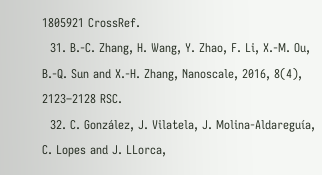1805921 CrossRef.
  31. B.-C. Zhang, H. Wang, Y. Zhao, F. Li, X.-M. Ou, B.-Q. Sun and X.-H. Zhang, Nanoscale, 2016, 8(4), 2123–2128 RSC.
  32. C. González, J. Vilatela, J. Molina-Aldareguía, C. Lopes and J. LLorca,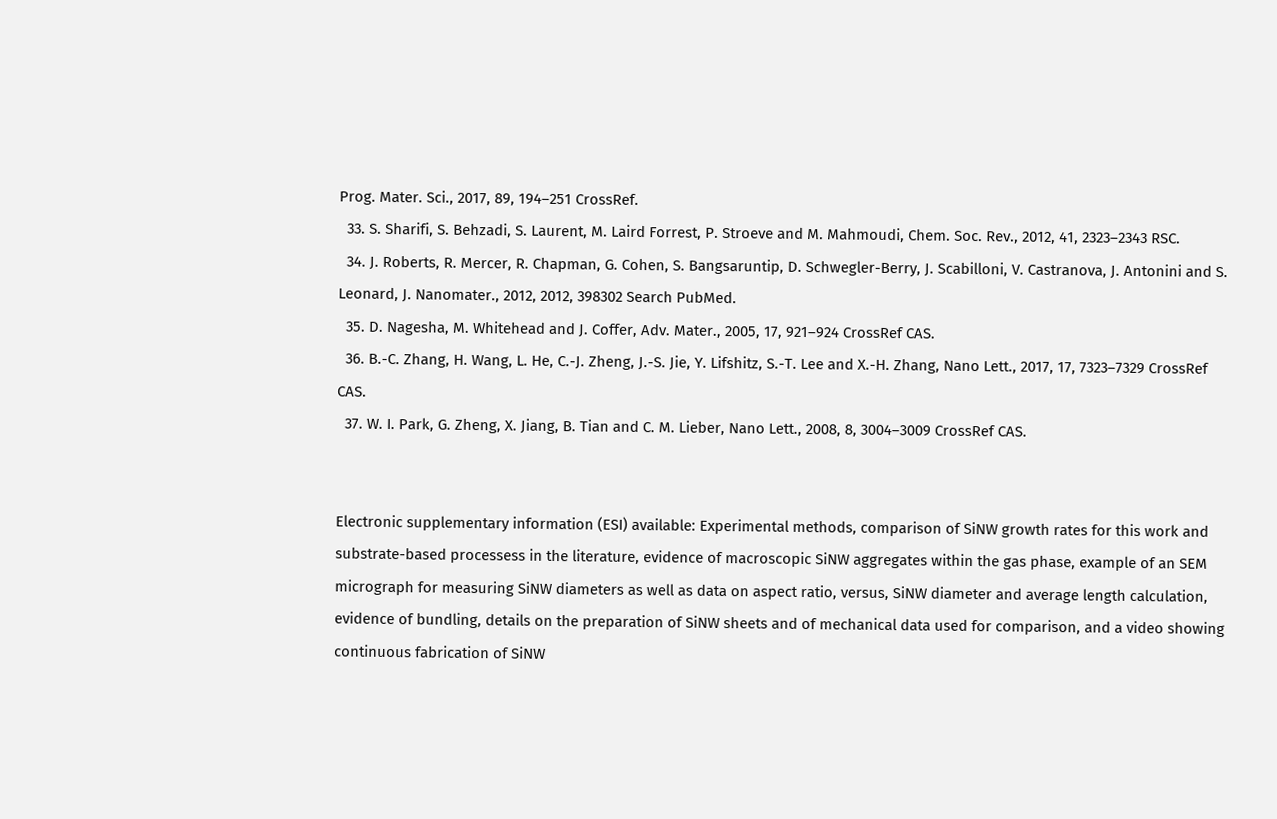Prog. Mater. Sci., 2017, 89, 194–251 CrossRef.
  33. S. Sharifi, S. Behzadi, S. Laurent, M. Laird Forrest, P. Stroeve and M. Mahmoudi, Chem. Soc. Rev., 2012, 41, 2323–2343 RSC.
  34. J. Roberts, R. Mercer, R. Chapman, G. Cohen, S. Bangsaruntip, D. Schwegler-Berry, J. Scabilloni, V. Castranova, J. Antonini and S. Leonard, J. Nanomater., 2012, 2012, 398302 Search PubMed.
  35. D. Nagesha, M. Whitehead and J. Coffer, Adv. Mater., 2005, 17, 921–924 CrossRef CAS.
  36. B.-C. Zhang, H. Wang, L. He, C.-J. Zheng, J.-S. Jie, Y. Lifshitz, S.-T. Lee and X.-H. Zhang, Nano Lett., 2017, 17, 7323–7329 CrossRef CAS.
  37. W. I. Park, G. Zheng, X. Jiang, B. Tian and C. M. Lieber, Nano Lett., 2008, 8, 3004–3009 CrossRef CAS.


Electronic supplementary information (ESI) available: Experimental methods, comparison of SiNW growth rates for this work and substrate-based processess in the literature, evidence of macroscopic SiNW aggregates within the gas phase, example of an SEM micrograph for measuring SiNW diameters as well as data on aspect ratio, versus, SiNW diameter and average length calculation, evidence of bundling, details on the preparation of SiNW sheets and of mechanical data used for comparison, and a video showing continuous fabrication of SiNW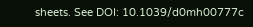sheets. See DOI: 10.1039/d0mh00777c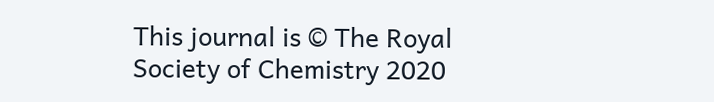This journal is © The Royal Society of Chemistry 2020